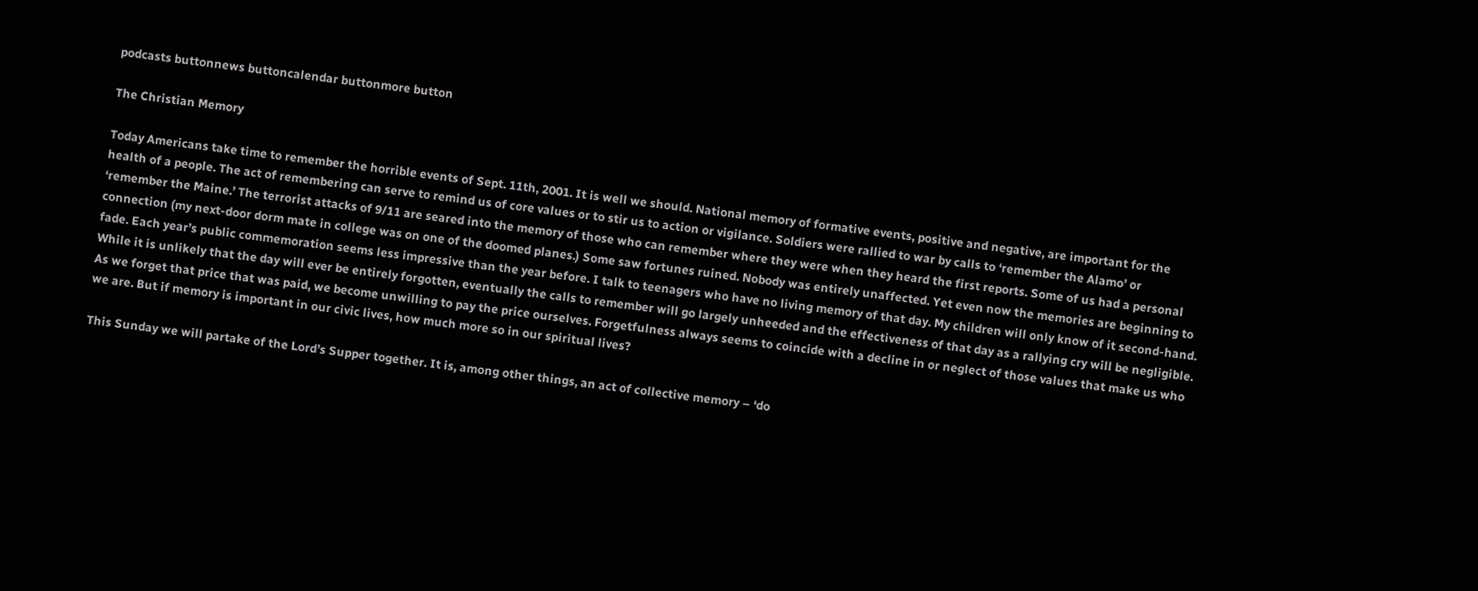podcasts buttonnews buttoncalendar buttonmore button

The Christian Memory

Today Americans take time to remember the horrible events of Sept. 11th, 2001. It is well we should. National memory of formative events, positive and negative, are important for the health of a people. The act of remembering can serve to remind us of core values or to stir us to action or vigilance. Soldiers were rallied to war by calls to ‘remember the Alamo’ or ‘remember the Maine.’ The terrorist attacks of 9/11 are seared into the memory of those who can remember where they were when they heard the first reports. Some of us had a personal connection (my next-door dorm mate in college was on one of the doomed planes.) Some saw fortunes ruined. Nobody was entirely unaffected. Yet even now the memories are beginning to fade. Each year’s public commemoration seems less impressive than the year before. I talk to teenagers who have no living memory of that day. My children will only know of it second-hand. While it is unlikely that the day will ever be entirely forgotten, eventually the calls to remember will go largely unheeded and the effectiveness of that day as a rallying cry will be negligible. As we forget that price that was paid, we become unwilling to pay the price ourselves. Forgetfulness always seems to coincide with a decline in or neglect of those values that make us who we are. But if memory is important in our civic lives, how much more so in our spiritual lives?

This Sunday we will partake of the Lord’s Supper together. It is, among other things, an act of collective memory – ‘do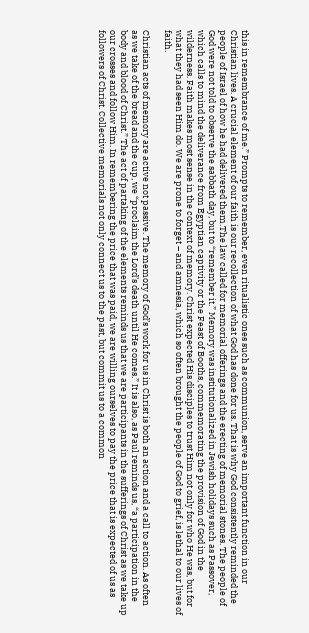this in remembrance of me.” Prompts to remember, even ritualistic ones such as communion, serve an important function in our Christian lives. A crucial element of our faith is our recollection of what God has done for us. That is why God consistently reminded the people of Israel of how he had delivered them.The law called for memorial offerings and the erecting of memorial stones. The people of God were not told to observe the sabbath day, but to “remember it.” Memory was institutionalized in Jewish holidays such as Passover, which calls to mind the deliverance from Egyptian captivity or the Feast of Booths, commemorating the provision of God in the wilderness. Faith makes most sense in the context of memory. Christ expected His disciples to trust Him not only for who He was, but for what they had seen Him do. We are prone to forget – and amnesia, which so often brought the people of God to grief, is lethal to our lives of faith.

Christian acts of memory are active not passive. The memory of God’s work for us in Christ is both an action and a call to action. As often as we take of the bread and the cup, we “proclaim the Lord’s death until He comes.” It is also, as Paul reminds us, “a participation in the body and blood of Christ.” The act of partaking of the elements reminds us that we are participants in the sufferings of Christ as we take up our crosses and follow Him. In remembering the price that was paid, we are willing ourselves to pay the price that is expected of us as followers of Christ. Collective memorials not only connect us to the past, but commit us to a common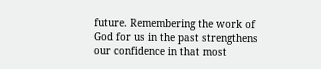future. Remembering the work of God for us in the past strengthens our confidence in that most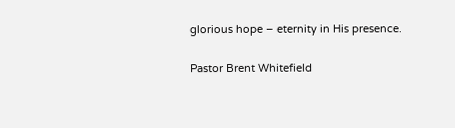glorious hope – eternity in His presence.

Pastor Brent Whitefield